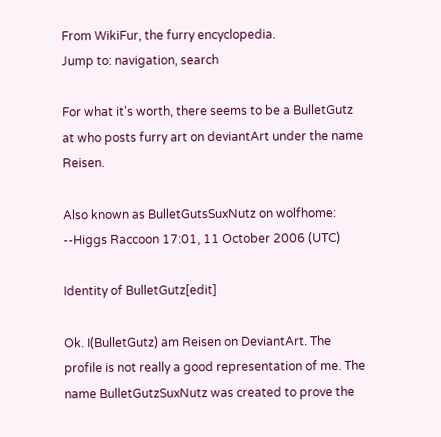From WikiFur, the furry encyclopedia.
Jump to: navigation, search

For what it's worth, there seems to be a BulletGutz at who posts furry art on deviantArt under the name Reisen.

Also known as BulletGutsSuxNutz on wolfhome: --Higgs Raccoon 17:01, 11 October 2006 (UTC)

Identity of BulletGutz[edit]

Ok. I(BulletGutz) am Reisen on DeviantArt. The profile is not really a good representation of me. The name BulletGutzSuxNutz was created to prove the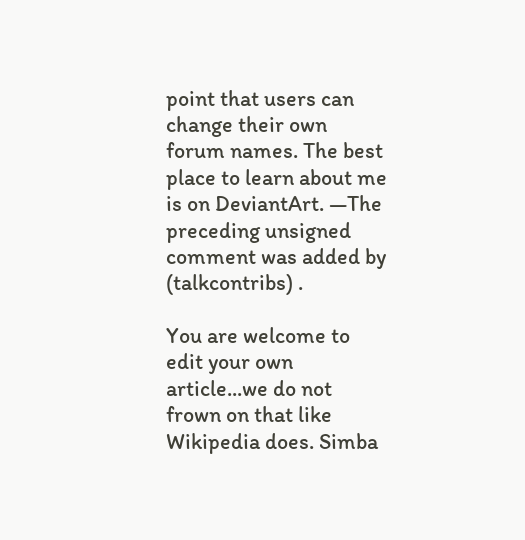point that users can change their own forum names. The best place to learn about me is on DeviantArt. —The preceding unsigned comment was added by (talkcontribs) .

You are welcome to edit your own article...we do not frown on that like Wikipedia does. Simba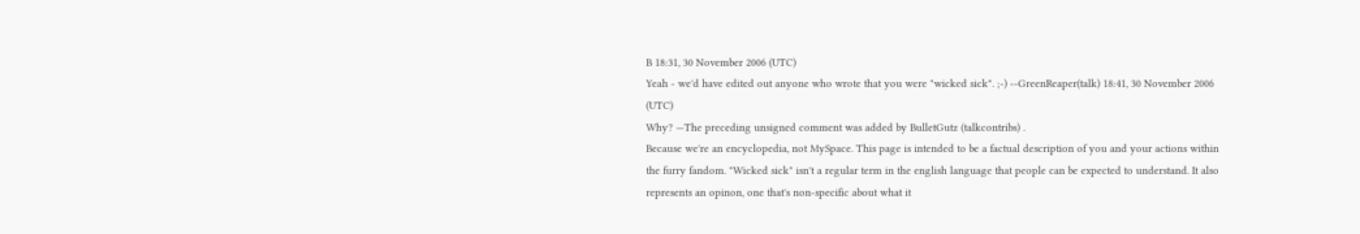B 18:31, 30 November 2006 (UTC)
Yeah - we'd have edited out anyone who wrote that you were "wicked sick". ;-) --GreenReaper(talk) 18:41, 30 November 2006 (UTC)
Why? —The preceding unsigned comment was added by BulletGutz (talkcontribs) .
Because we're an encyclopedia, not MySpace. This page is intended to be a factual description of you and your actions within the furry fandom. "Wicked sick" isn't a regular term in the english language that people can be expected to understand. It also represents an opinon, one that's non-specific about what it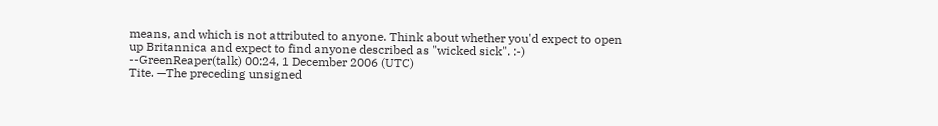means, and which is not attributed to anyone. Think about whether you'd expect to open up Britannica and expect to find anyone described as "wicked sick". :-) --GreenReaper(talk) 00:24, 1 December 2006 (UTC)
Tite. —The preceding unsigned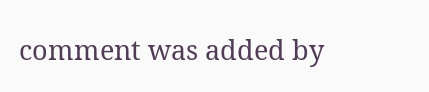comment was added by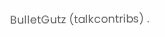BulletGutz (talkcontribs) .